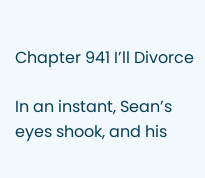Chapter 941 I’ll Divorce

In an instant, Sean’s eyes shook, and his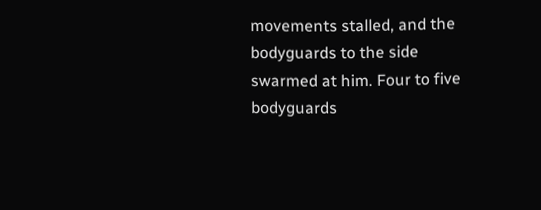movements stalled, and the bodyguards to the side swarmed at him. Four to five bodyguards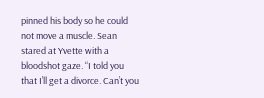pinned his body so he could not move a muscle. Sean stared at Yvette with a bloodshot gaze. “I told you that I’ll get a divorce. Can’t you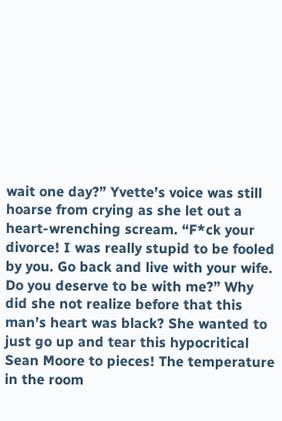wait one day?” Yvette’s voice was still hoarse from crying as she let out a heart-wrenching scream. “F*ck your divorce! I was really stupid to be fooled by you. Go back and live with your wife. Do you deserve to be with me?” Why did she not realize before that this man’s heart was black? She wanted to just go up and tear this hypocritical Sean Moore to pieces! The temperature in the room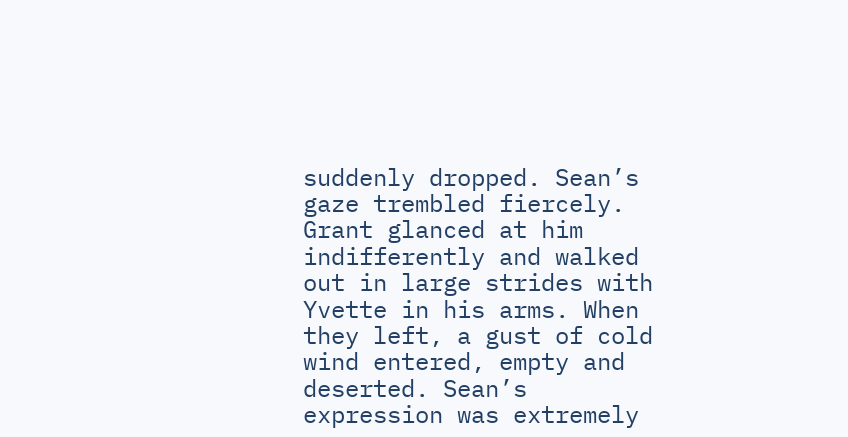suddenly dropped. Sean’s gaze trembled fiercely. Grant glanced at him indifferently and walked out in large strides with Yvette in his arms. When they left, a gust of cold wind entered, empty and deserted. Sean’s expression was extremely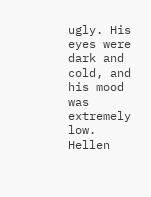ugly. His eyes were dark and cold, and his mood was extremely low. Hellen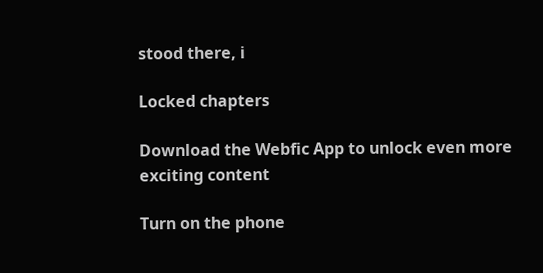stood there, i

Locked chapters

Download the Webfic App to unlock even more exciting content

Turn on the phone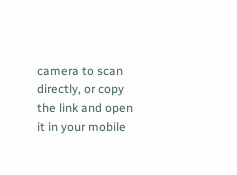camera to scan directly, or copy the link and open it in your mobile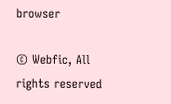browser

© Webfic, All rights reserved